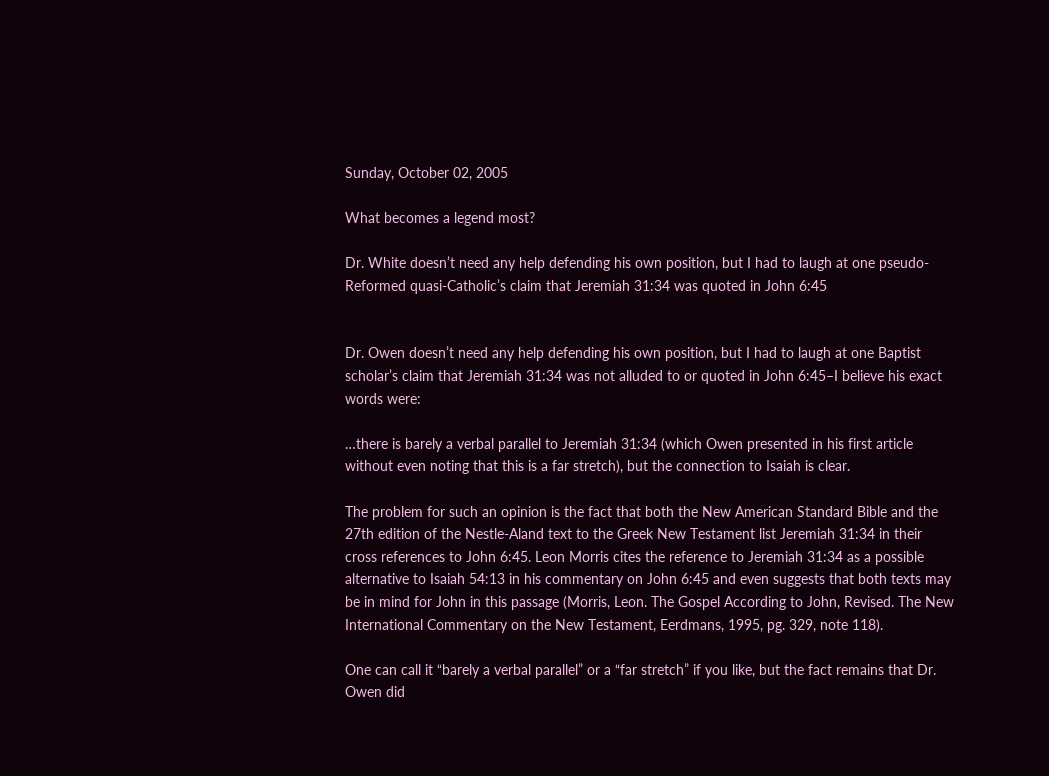Sunday, October 02, 2005

What becomes a legend most?

Dr. White doesn’t need any help defending his own position, but I had to laugh at one pseudo-Reformed quasi-Catholic’s claim that Jeremiah 31:34 was quoted in John 6:45


Dr. Owen doesn’t need any help defending his own position, but I had to laugh at one Baptist scholar’s claim that Jeremiah 31:34 was not alluded to or quoted in John 6:45–I believe his exact words were:

…there is barely a verbal parallel to Jeremiah 31:34 (which Owen presented in his first article without even noting that this is a far stretch), but the connection to Isaiah is clear.

The problem for such an opinion is the fact that both the New American Standard Bible and the 27th edition of the Nestle-Aland text to the Greek New Testament list Jeremiah 31:34 in their cross references to John 6:45. Leon Morris cites the reference to Jeremiah 31:34 as a possible alternative to Isaiah 54:13 in his commentary on John 6:45 and even suggests that both texts may be in mind for John in this passage (Morris, Leon. The Gospel According to John, Revised. The New International Commentary on the New Testament, Eerdmans, 1995, pg. 329, note 118).

One can call it “barely a verbal parallel” or a “far stretch” if you like, but the fact remains that Dr. Owen did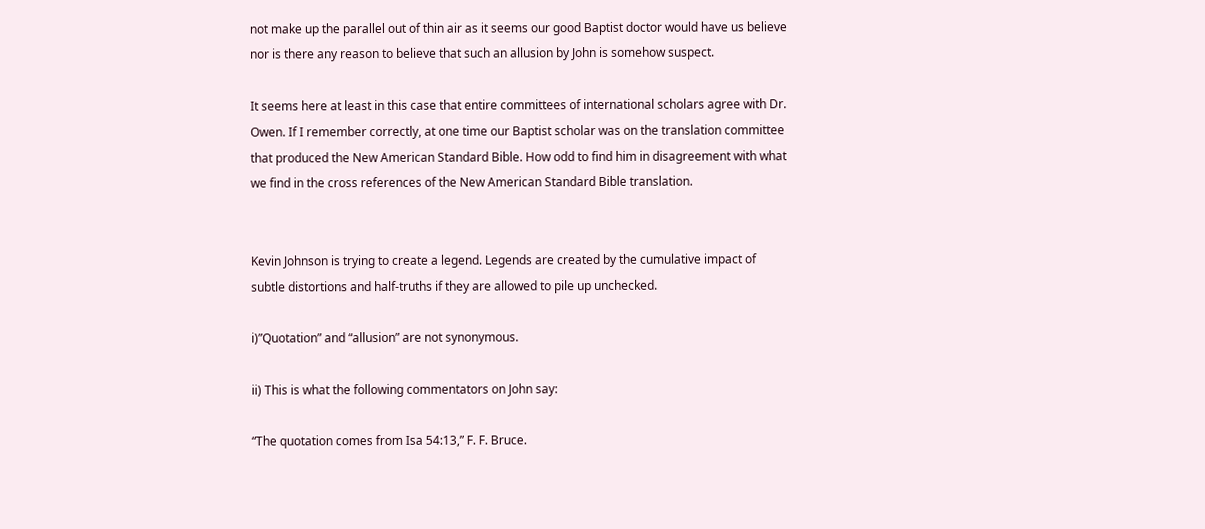not make up the parallel out of thin air as it seems our good Baptist doctor would have us believe nor is there any reason to believe that such an allusion by John is somehow suspect.

It seems here at least in this case that entire committees of international scholars agree with Dr. Owen. If I remember correctly, at one time our Baptist scholar was on the translation committee that produced the New American Standard Bible. How odd to find him in disagreement with what we find in the cross references of the New American Standard Bible translation.


Kevin Johnson is trying to create a legend. Legends are created by the cumulative impact of subtle distortions and half-truths if they are allowed to pile up unchecked.

i)”Quotation” and “allusion” are not synonymous.

ii) This is what the following commentators on John say:

“The quotation comes from Isa 54:13,” F. F. Bruce.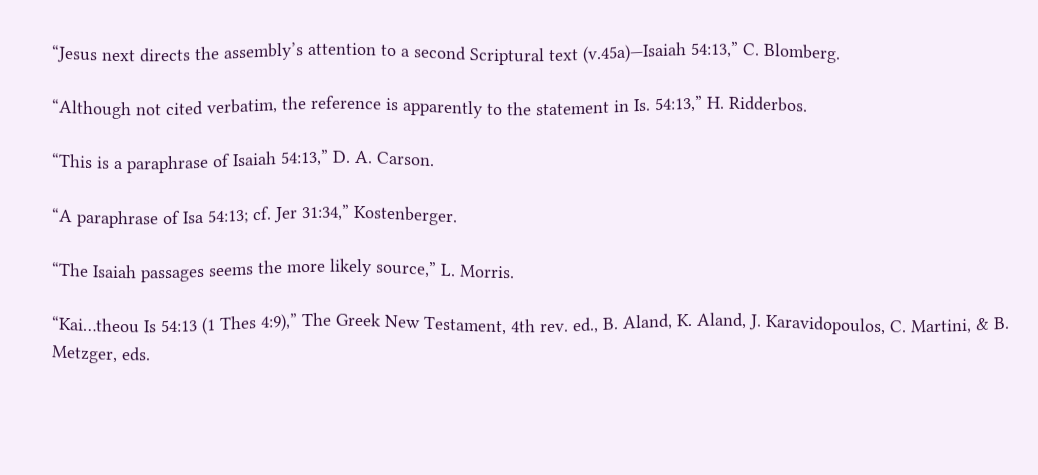“Jesus next directs the assembly’s attention to a second Scriptural text (v.45a)—Isaiah 54:13,” C. Blomberg.

“Although not cited verbatim, the reference is apparently to the statement in Is. 54:13,” H. Ridderbos.

“This is a paraphrase of Isaiah 54:13,” D. A. Carson.

“A paraphrase of Isa 54:13; cf. Jer 31:34,” Kostenberger.

“The Isaiah passages seems the more likely source,” L. Morris.

“Kai…theou Is 54:13 (1 Thes 4:9),” The Greek New Testament, 4th rev. ed., B. Aland, K. Aland, J. Karavidopoulos, C. Martini, & B. Metzger, eds.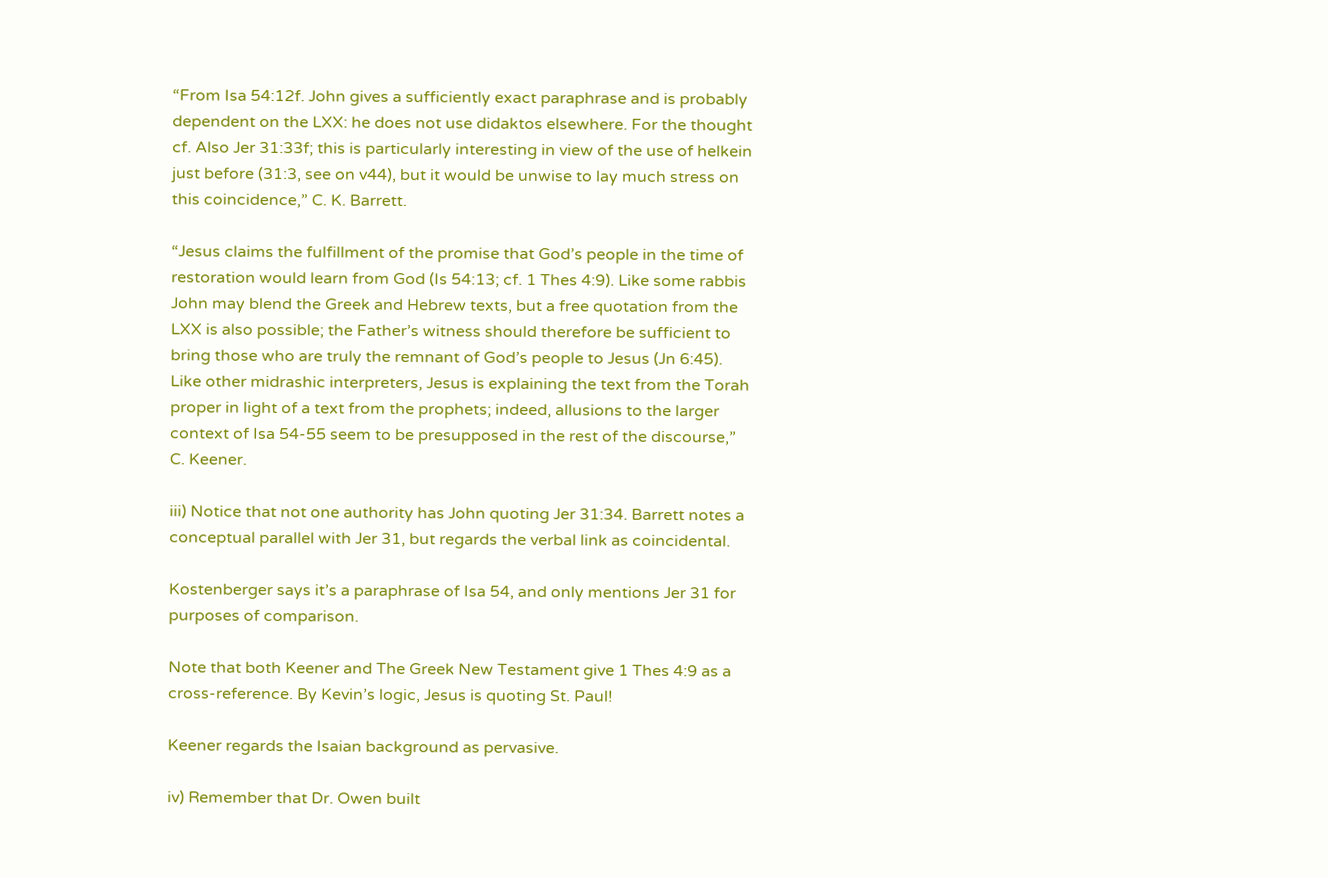“From Isa 54:12f. John gives a sufficiently exact paraphrase and is probably dependent on the LXX: he does not use didaktos elsewhere. For the thought cf. Also Jer 31:33f; this is particularly interesting in view of the use of helkein just before (31:3, see on v44), but it would be unwise to lay much stress on this coincidence,” C. K. Barrett.

“Jesus claims the fulfillment of the promise that God’s people in the time of restoration would learn from God (Is 54:13; cf. 1 Thes 4:9). Like some rabbis John may blend the Greek and Hebrew texts, but a free quotation from the LXX is also possible; the Father’s witness should therefore be sufficient to bring those who are truly the remnant of God’s people to Jesus (Jn 6:45). Like other midrashic interpreters, Jesus is explaining the text from the Torah proper in light of a text from the prophets; indeed, allusions to the larger context of Isa 54-55 seem to be presupposed in the rest of the discourse,” C. Keener.

iii) Notice that not one authority has John quoting Jer 31:34. Barrett notes a conceptual parallel with Jer 31, but regards the verbal link as coincidental.

Kostenberger says it’s a paraphrase of Isa 54, and only mentions Jer 31 for purposes of comparison.

Note that both Keener and The Greek New Testament give 1 Thes 4:9 as a cross-reference. By Kevin’s logic, Jesus is quoting St. Paul!

Keener regards the Isaian background as pervasive.

iv) Remember that Dr. Owen built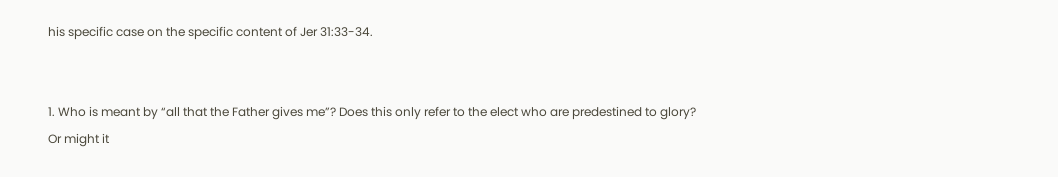his specific case on the specific content of Jer 31:33-34.


1. Who is meant by “all that the Father gives me”? Does this only refer to the elect who are predestined to glory? Or might it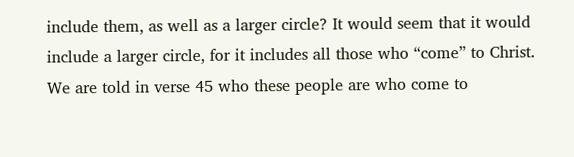include them, as well as a larger circle? It would seem that it would include a larger circle, for it includes all those who “come” to Christ. We are told in verse 45 who these people are who come to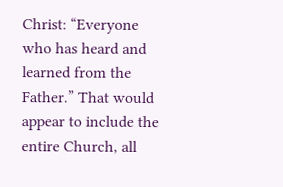Christ: “Everyone who has heard and learned from the Father.” That would appear to include the entire Church, all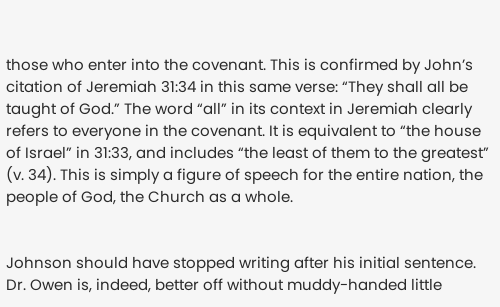those who enter into the covenant. This is confirmed by John’s citation of Jeremiah 31:34 in this same verse: “They shall all be taught of God.” The word “all” in its context in Jeremiah clearly refers to everyone in the covenant. It is equivalent to “the house of Israel” in 31:33, and includes “the least of them to the greatest” (v. 34). This is simply a figure of speech for the entire nation, the people of God, the Church as a whole.


Johnson should have stopped writing after his initial sentence. Dr. Owen is, indeed, better off without muddy-handed little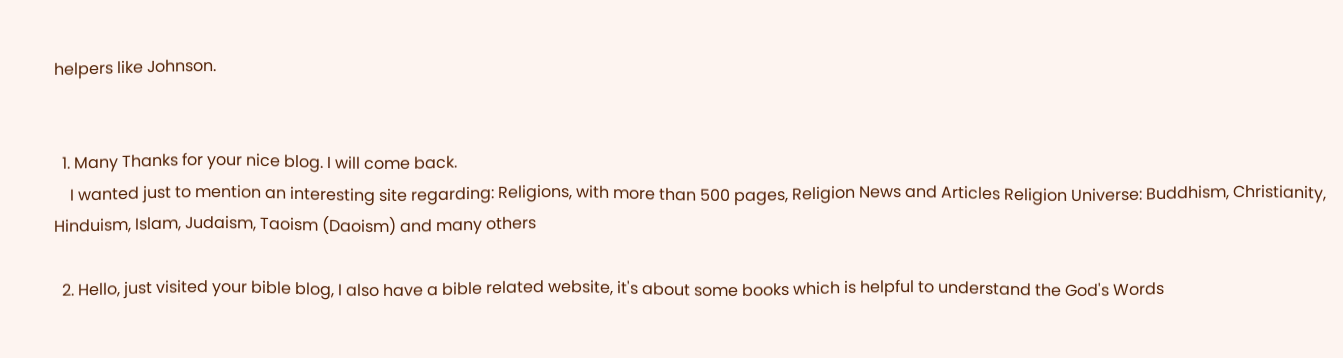helpers like Johnson.


  1. Many Thanks for your nice blog. I will come back.
    I wanted just to mention an interesting site regarding: Religions, with more than 500 pages, Religion News and Articles Religion Universe: Buddhism, Christianity, Hinduism, Islam, Judaism, Taoism (Daoism) and many others

  2. Hello, just visited your bible blog, I also have a bible related website, it's about some books which is helpful to understand the God's Words